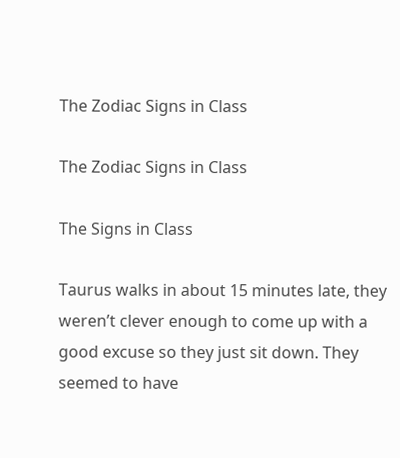The Zodiac Signs in Class

The Zodiac Signs in Class

The Signs in Class

Taurus walks in about 15 minutes late, they weren’t clever enough to come up with a good excuse so they just sit down. They seemed to have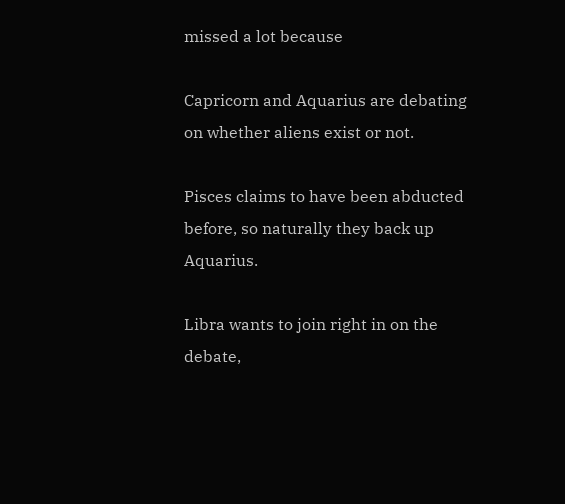missed a lot because

Capricorn and Aquarius are debating on whether aliens exist or not.

Pisces claims to have been abducted before, so naturally they back up Aquarius.

Libra wants to join right in on the debate,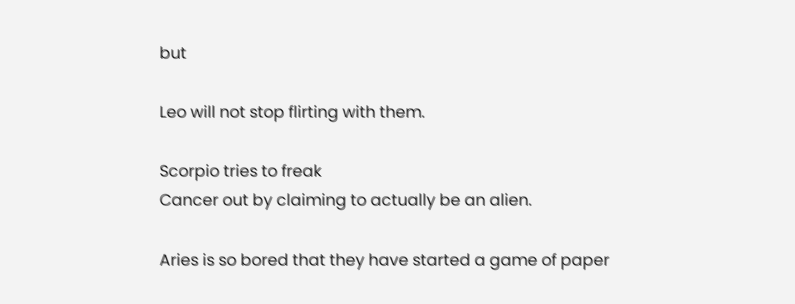but

Leo will not stop flirting with them.

Scorpio tries to freak
Cancer out by claiming to actually be an alien.

Aries is so bored that they have started a game of paper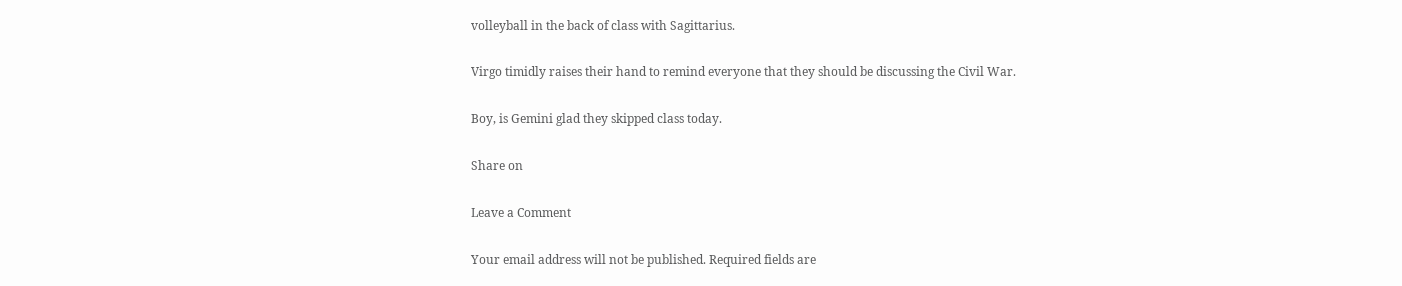volleyball in the back of class with Sagittarius.

Virgo timidly raises their hand to remind everyone that they should be discussing the Civil War.

Boy, is Gemini glad they skipped class today.

Share on

Leave a Comment

Your email address will not be published. Required fields are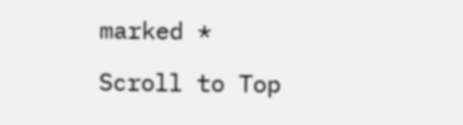marked *

Scroll to Top